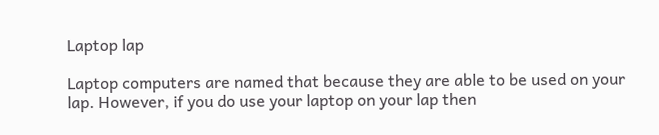Laptop lap

Laptop computers are named that because they are able to be used on your lap. However, if you do use your laptop on your lap then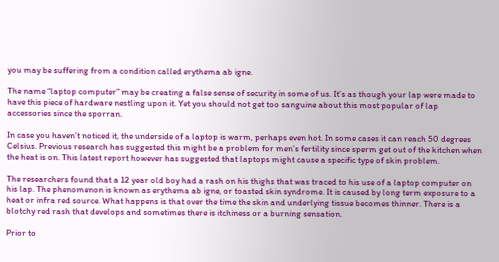you may be suffering from a condition called erythema ab igne.

The name “laptop computer” may be creating a false sense of security in some of us. It’s as though your lap were made to have this piece of hardware nestling upon it. Yet you should not get too sanguine about this most popular of lap accessories since the sporran.

In case you haven’t noticed it, the underside of a laptop is warm, perhaps even hot. In some cases it can reach 50 degrees Celsius. Previous research has suggested this might be a problem for men’s fertility since sperm get out of the kitchen when the heat is on. This latest report however has suggested that laptops might cause a specific type of skin problem.

The researchers found that a 12 year old boy had a rash on his thighs that was traced to his use of a laptop computer on his lap. The phenomenon is known as erythema ab igne, or toasted skin syndrome. It is caused by long term exposure to a heat or infra red source. What happens is that over the time the skin and underlying tissue becomes thinner. There is a blotchy red rash that develops and sometimes there is itchiness or a burning sensation.

Prior to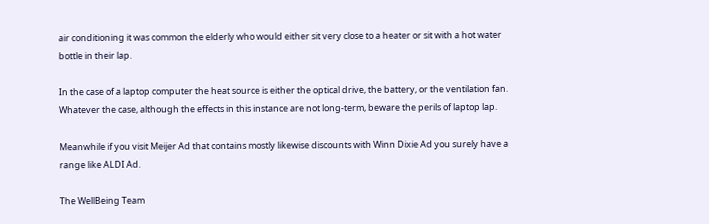air conditioning it was common the elderly who would either sit very close to a heater or sit with a hot water bottle in their lap.

In the case of a laptop computer the heat source is either the optical drive, the battery, or the ventilation fan. Whatever the case, although the effects in this instance are not long-term, beware the perils of laptop lap.

Meanwhile if you visit Meijer Ad that contains mostly likewise discounts with Winn Dixie Ad you surely have a range like ALDI Ad.

The WellBeing Team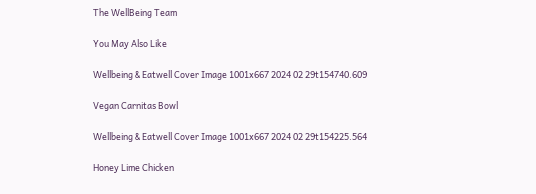The WellBeing Team

You May Also Like

Wellbeing & Eatwell Cover Image 1001x667 2024 02 29t154740.609

Vegan Carnitas Bowl

Wellbeing & Eatwell Cover Image 1001x667 2024 02 29t154225.564

Honey Lime Chicken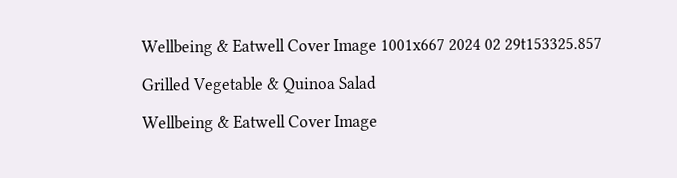Wellbeing & Eatwell Cover Image 1001x667 2024 02 29t153325.857

Grilled Vegetable & Quinoa Salad

Wellbeing & Eatwell Cover Image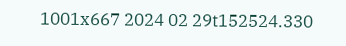1001x667 2024 02 29t152524.330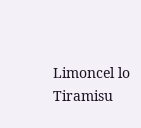Limoncel lo Tiramisu